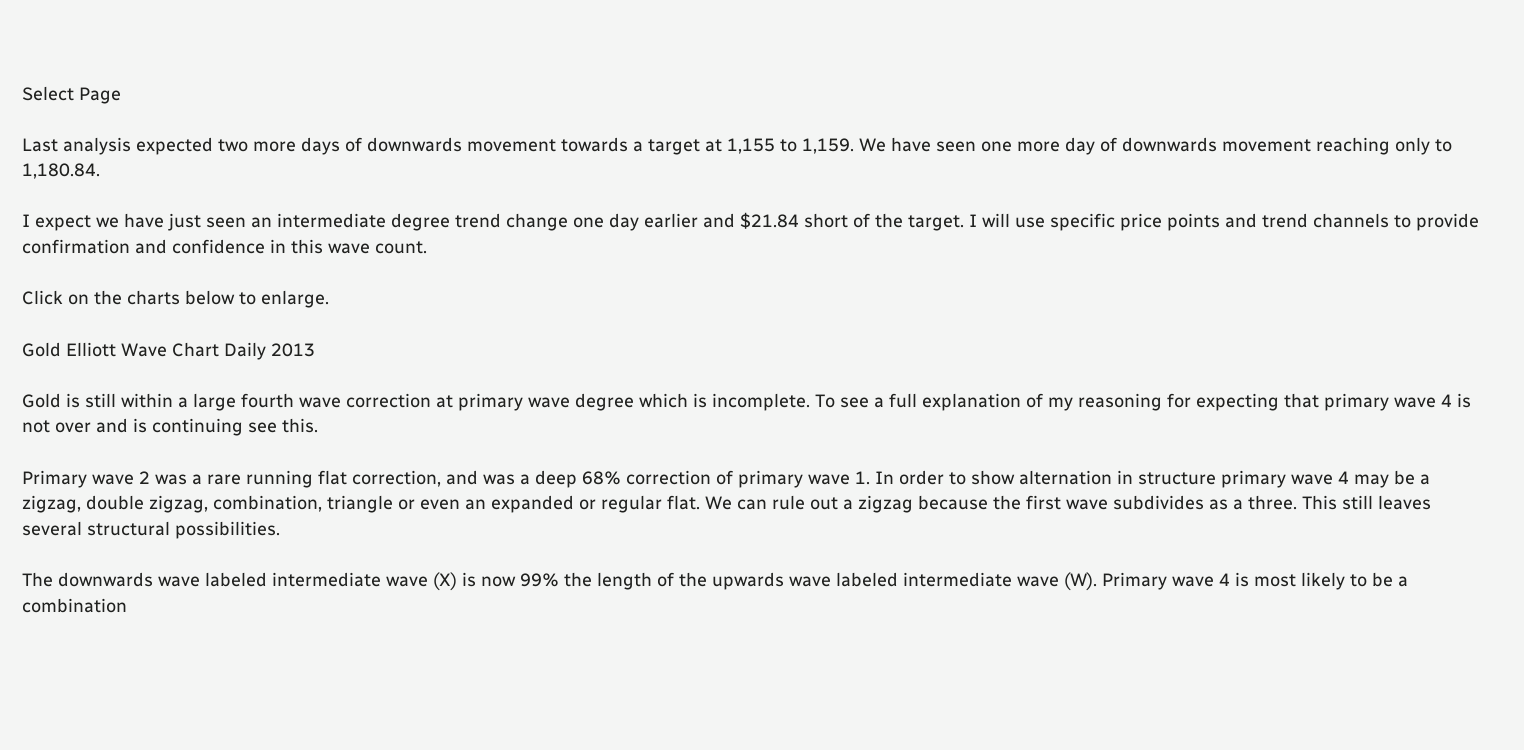Select Page

Last analysis expected two more days of downwards movement towards a target at 1,155 to 1,159. We have seen one more day of downwards movement reaching only to 1,180.84.

I expect we have just seen an intermediate degree trend change one day earlier and $21.84 short of the target. I will use specific price points and trend channels to provide confirmation and confidence in this wave count.

Click on the charts below to enlarge.

Gold Elliott Wave Chart Daily 2013

Gold is still within a large fourth wave correction at primary wave degree which is incomplete. To see a full explanation of my reasoning for expecting that primary wave 4 is not over and is continuing see this.

Primary wave 2 was a rare running flat correction, and was a deep 68% correction of primary wave 1. In order to show alternation in structure primary wave 4 may be a zigzag, double zigzag, combination, triangle or even an expanded or regular flat. We can rule out a zigzag because the first wave subdivides as a three. This still leaves several structural possibilities.

The downwards wave labeled intermediate wave (X) is now 99% the length of the upwards wave labeled intermediate wave (W). Primary wave 4 is most likely to be a combination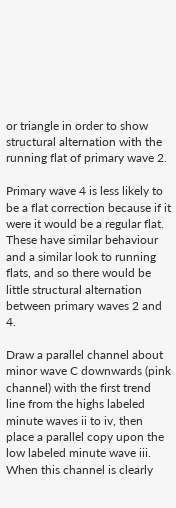or triangle in order to show structural alternation with the running flat of primary wave 2.

Primary wave 4 is less likely to be a flat correction because if it were it would be a regular flat. These have similar behaviour and a similar look to running flats, and so there would be little structural alternation between primary waves 2 and 4.

Draw a parallel channel about minor wave C downwards (pink channel) with the first trend line from the highs labeled minute waves ii to iv, then place a parallel copy upon the low labeled minute wave iii. When this channel is clearly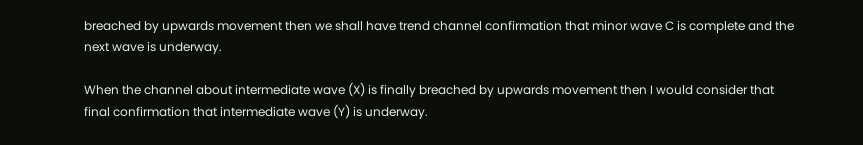breached by upwards movement then we shall have trend channel confirmation that minor wave C is complete and the next wave is underway.

When the channel about intermediate wave (X) is finally breached by upwards movement then I would consider that final confirmation that intermediate wave (Y) is underway.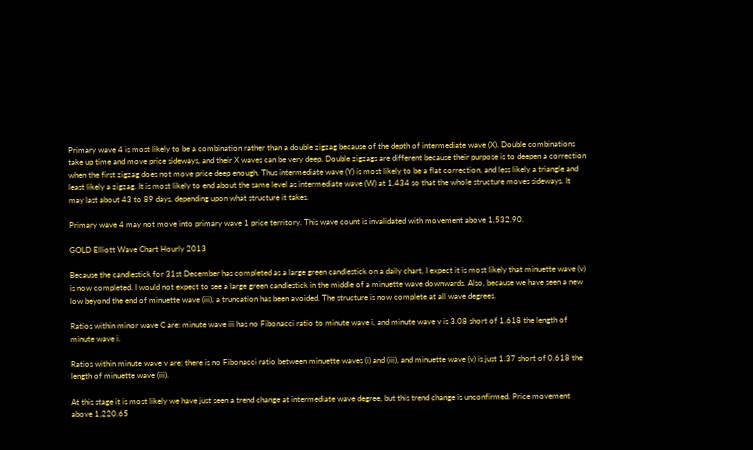Primary wave 4 is most likely to be a combination rather than a double zigzag because of the depth of intermediate wave (X). Double combinations take up time and move price sideways, and their X waves can be very deep. Double zigzags are different because their purpose is to deepen a correction when the first zigzag does not move price deep enough. Thus intermediate wave (Y) is most likely to be a flat correction, and less likely a triangle and least likely a zigzag. It is most likely to end about the same level as intermediate wave (W) at 1,434 so that the whole structure moves sideways. It may last about 43 to 89 days, depending upon what structure it takes.

Primary wave 4 may not move into primary wave 1 price territory. This wave count is invalidated with movement above 1,532.90.

GOLD Elliott Wave Chart Hourly 2013

Because the candlestick for 31st December has completed as a large green candlestick on a daily chart, I expect it is most likely that minuette wave (v) is now completed. I would not expect to see a large green candlestick in the middle of a minuette wave downwards. Also, because we have seen a new low beyond the end of minuette wave (iii), a truncation has been avoided. The structure is now complete at all wave degrees.

Ratios within minor wave C are: minute wave iii has no Fibonacci ratio to minute wave i, and minute wave v is 3.08 short of 1.618 the length of minute wave i.

Ratios within minute wave v are: there is no Fibonacci ratio between minuette waves (i) and (iii), and minuette wave (v) is just 1.37 short of 0.618 the length of minuette wave (iii).

At this stage it is most likely we have just seen a trend change at intermediate wave degree, but this trend change is unconfirmed. Price movement above 1,220.65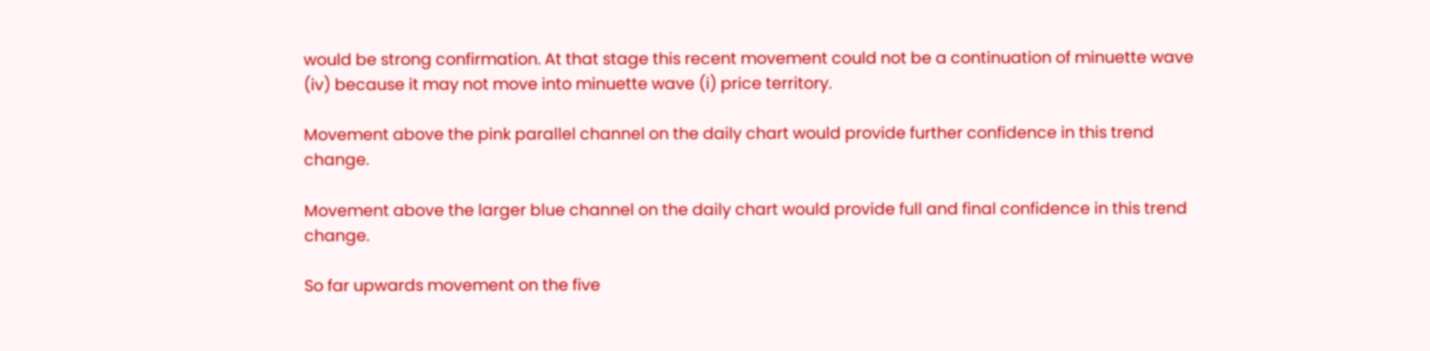would be strong confirmation. At that stage this recent movement could not be a continuation of minuette wave (iv) because it may not move into minuette wave (i) price territory.

Movement above the pink parallel channel on the daily chart would provide further confidence in this trend change.

Movement above the larger blue channel on the daily chart would provide full and final confidence in this trend change.

So far upwards movement on the five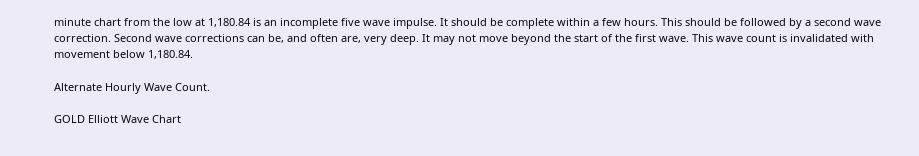minute chart from the low at 1,180.84 is an incomplete five wave impulse. It should be complete within a few hours. This should be followed by a second wave correction. Second wave corrections can be, and often are, very deep. It may not move beyond the start of the first wave. This wave count is invalidated with movement below 1,180.84.

Alternate Hourly Wave Count.

GOLD Elliott Wave Chart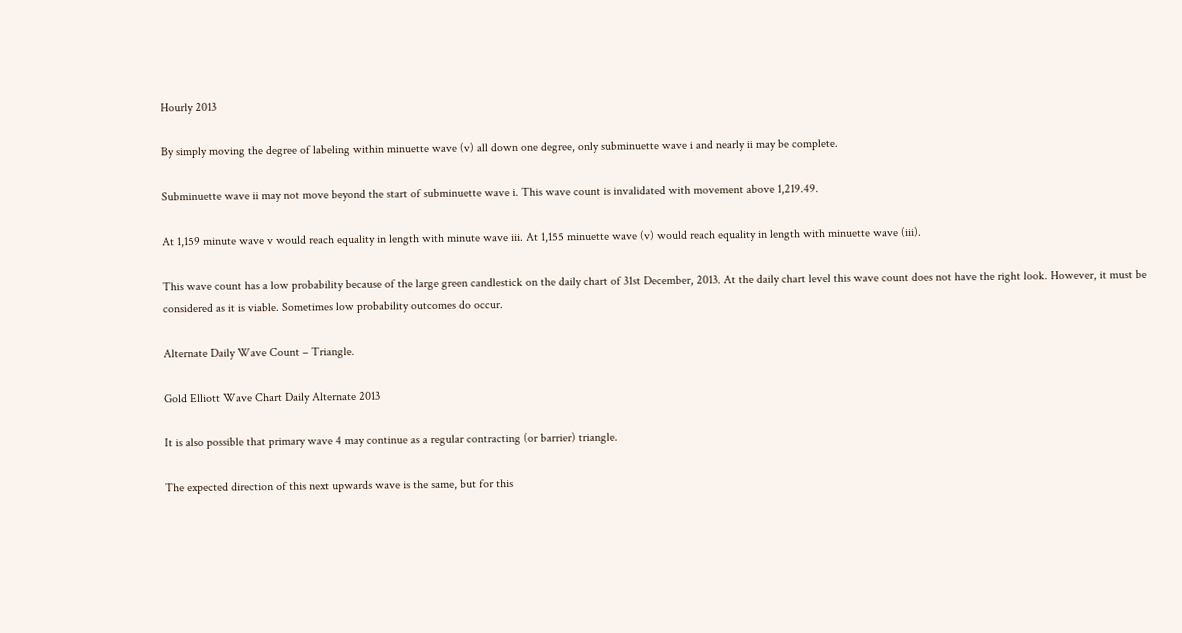Hourly 2013

By simply moving the degree of labeling within minuette wave (v) all down one degree, only subminuette wave i and nearly ii may be complete.

Subminuette wave ii may not move beyond the start of subminuette wave i. This wave count is invalidated with movement above 1,219.49.

At 1,159 minute wave v would reach equality in length with minute wave iii. At 1,155 minuette wave (v) would reach equality in length with minuette wave (iii).

This wave count has a low probability because of the large green candlestick on the daily chart of 31st December, 2013. At the daily chart level this wave count does not have the right look. However, it must be considered as it is viable. Sometimes low probability outcomes do occur.

Alternate Daily Wave Count – Triangle.

Gold Elliott Wave Chart Daily Alternate 2013

It is also possible that primary wave 4 may continue as a regular contracting (or barrier) triangle.

The expected direction of this next upwards wave is the same, but for this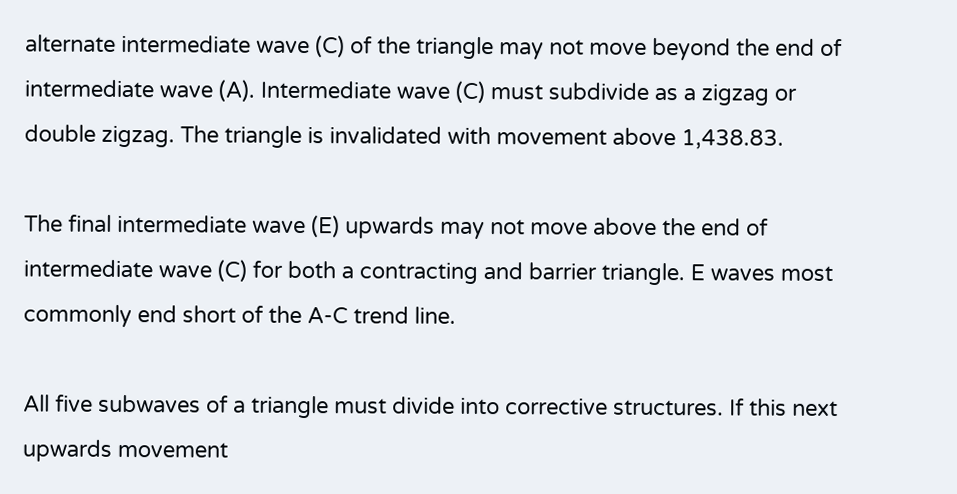alternate intermediate wave (C) of the triangle may not move beyond the end of intermediate wave (A). Intermediate wave (C) must subdivide as a zigzag or double zigzag. The triangle is invalidated with movement above 1,438.83.

The final intermediate wave (E) upwards may not move above the end of intermediate wave (C) for both a contracting and barrier triangle. E waves most commonly end short of the A-C trend line.

All five subwaves of a triangle must divide into corrective structures. If this next upwards movement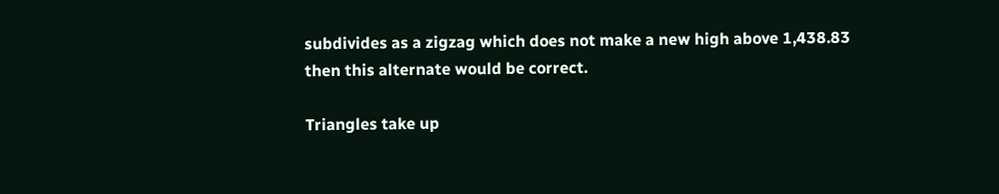subdivides as a zigzag which does not make a new high above 1,438.83 then this alternate would be correct.

Triangles take up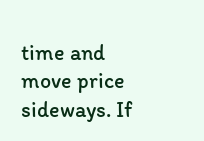time and move price sideways. If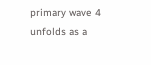primary wave 4 unfolds as a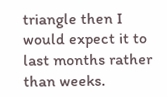triangle then I would expect it to last months rather than weeks.